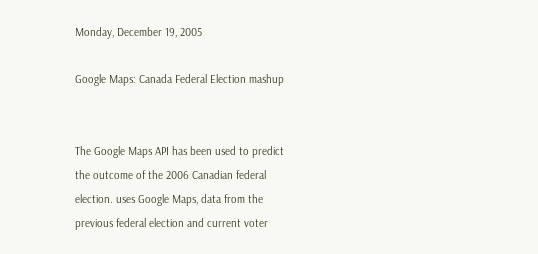Monday, December 19, 2005

Google Maps: Canada Federal Election mashup


The Google Maps API has been used to predict the outcome of the 2006 Canadian federal election. uses Google Maps, data from the previous federal election and current voter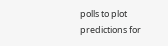polls to plot predictions for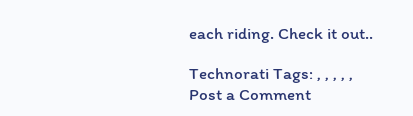each riding. Check it out..

Technorati Tags: , , , , ,
Post a Comment